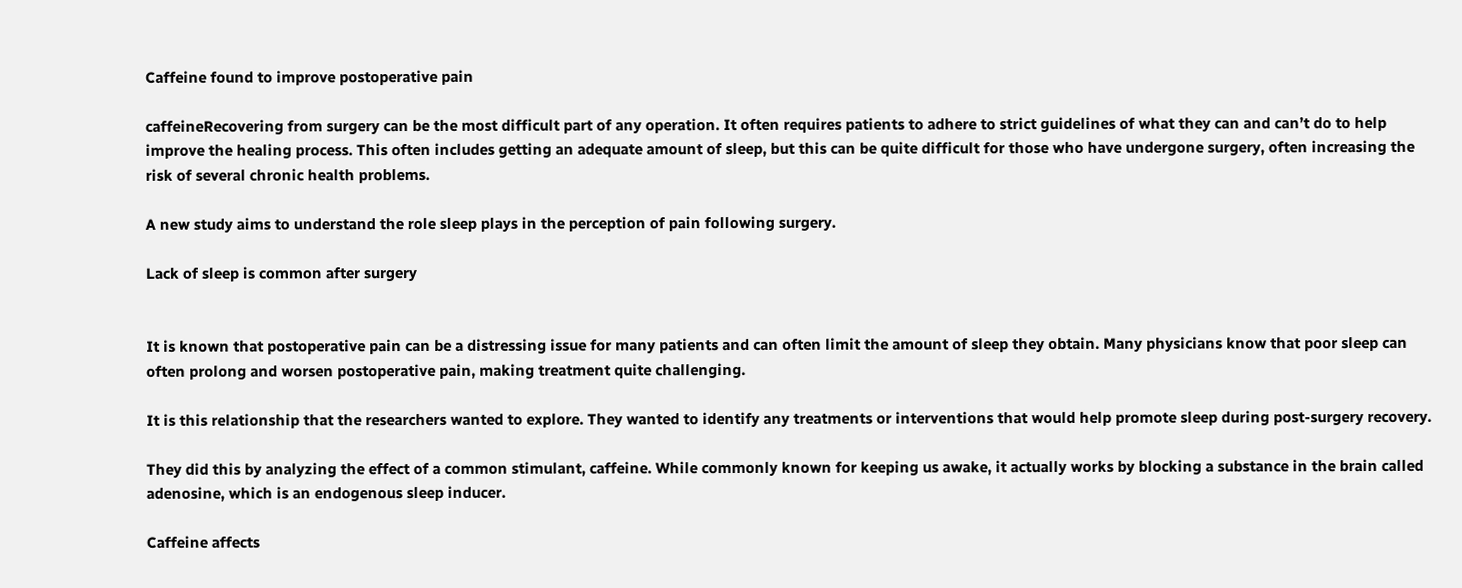Caffeine found to improve postoperative pain

caffeineRecovering from surgery can be the most difficult part of any operation. It often requires patients to adhere to strict guidelines of what they can and can’t do to help improve the healing process. This often includes getting an adequate amount of sleep, but this can be quite difficult for those who have undergone surgery, often increasing the risk of several chronic health problems.

A new study aims to understand the role sleep plays in the perception of pain following surgery.

Lack of sleep is common after surgery


It is known that postoperative pain can be a distressing issue for many patients and can often limit the amount of sleep they obtain. Many physicians know that poor sleep can often prolong and worsen postoperative pain, making treatment quite challenging.

It is this relationship that the researchers wanted to explore. They wanted to identify any treatments or interventions that would help promote sleep during post-surgery recovery.

They did this by analyzing the effect of a common stimulant, caffeine. While commonly known for keeping us awake, it actually works by blocking a substance in the brain called adenosine, which is an endogenous sleep inducer.

Caffeine affects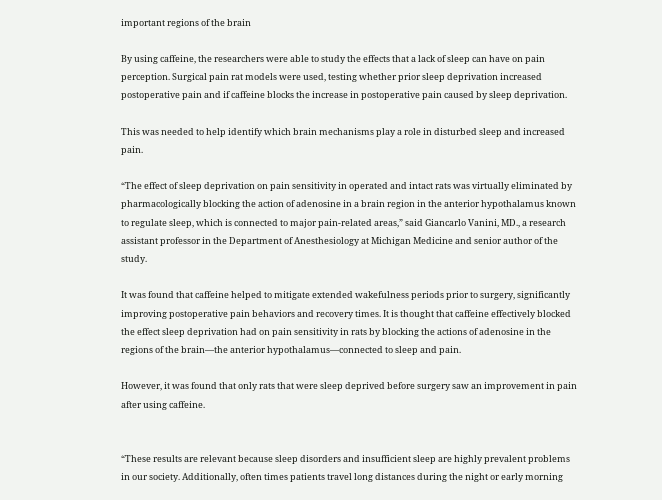important regions of the brain

By using caffeine, the researchers were able to study the effects that a lack of sleep can have on pain perception. Surgical pain rat models were used, testing whether prior sleep deprivation increased postoperative pain and if caffeine blocks the increase in postoperative pain caused by sleep deprivation.

This was needed to help identify which brain mechanisms play a role in disturbed sleep and increased pain.

“The effect of sleep deprivation on pain sensitivity in operated and intact rats was virtually eliminated by pharmacologically blocking the action of adenosine in a brain region in the anterior hypothalamus known to regulate sleep, which is connected to major pain-related areas,” said Giancarlo Vanini, MD., a research assistant professor in the Department of Anesthesiology at Michigan Medicine and senior author of the study.

It was found that caffeine helped to mitigate extended wakefulness periods prior to surgery, significantly improving postoperative pain behaviors and recovery times. It is thought that caffeine effectively blocked the effect sleep deprivation had on pain sensitivity in rats by blocking the actions of adenosine in the regions of the brain—the anterior hypothalamus—connected to sleep and pain.

However, it was found that only rats that were sleep deprived before surgery saw an improvement in pain after using caffeine.


“These results are relevant because sleep disorders and insufficient sleep are highly prevalent problems in our society. Additionally, often times patients travel long distances during the night or early morning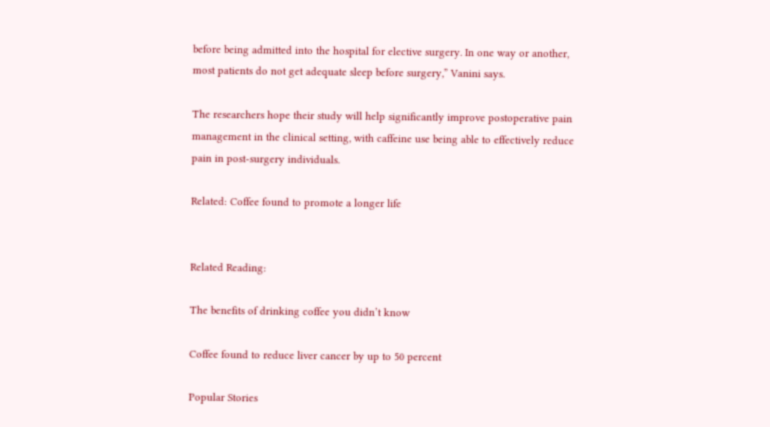before being admitted into the hospital for elective surgery. In one way or another, most patients do not get adequate sleep before surgery,” Vanini says.

The researchers hope their study will help significantly improve postoperative pain management in the clinical setting, with caffeine use being able to effectively reduce pain in post-surgery individuals.

Related: Coffee found to promote a longer life


Related Reading:

The benefits of drinking coffee you didn’t know

Coffee found to reduce liver cancer by up to 50 percent

Popular Stories